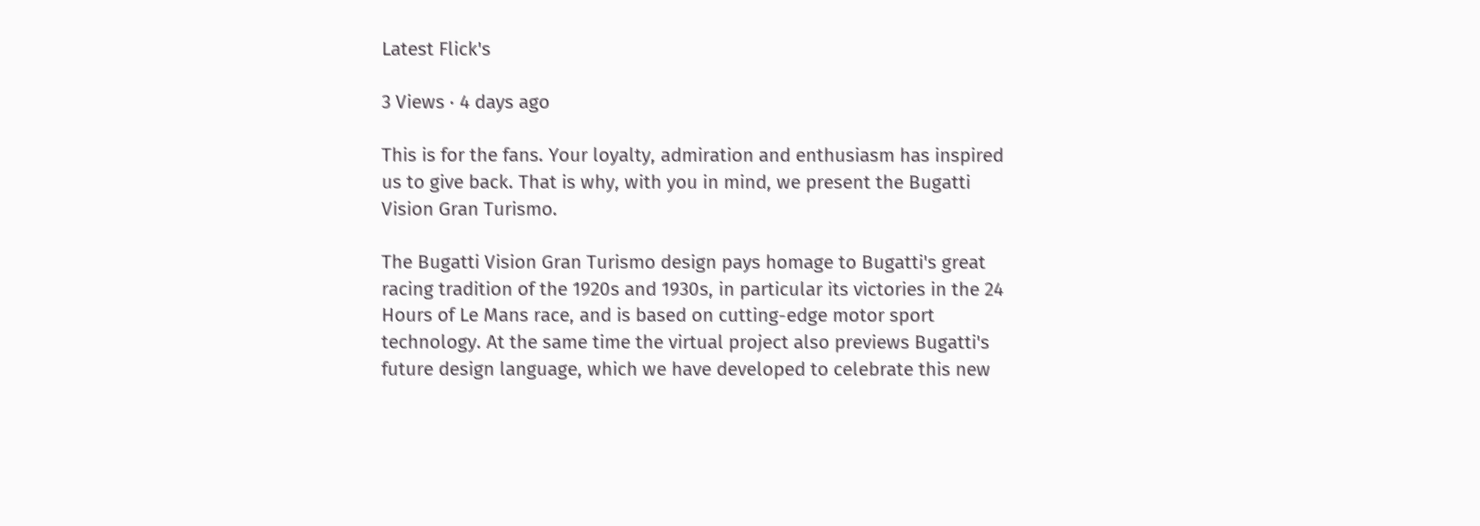Latest Flick's

3 Views · 4 days ago

This is for the fans. Your loyalty, admiration and enthusiasm has inspired us to give back. That is why, with you in mind, we present the Bugatti Vision Gran Turismo.

The Bugatti Vision Gran Turismo design pays homage to Bugatti's great racing tradition of the 1920s and 1930s, in particular its victories in the 24 Hours of Le Mans race, and is based on cutting-edge motor sport technology. At the same time the virtual project also previews Bugatti's future design language, which we have developed to celebrate this new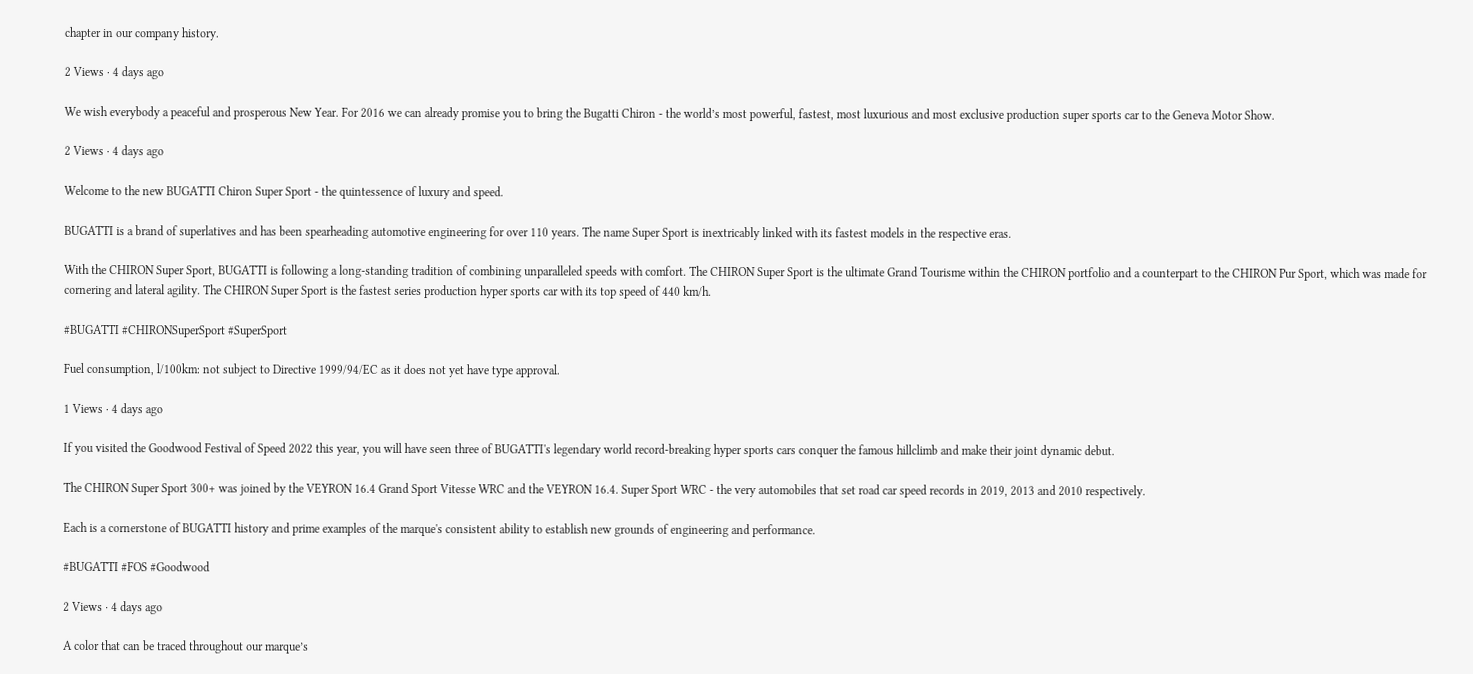chapter in our company history.

2 Views · 4 days ago

We wish everybody a peaceful and prosperous New Year. For 2016 we can already promise you to bring the Bugatti Chiron - the world’s most powerful, fastest, most luxurious and most exclusive production super sports car to the Geneva Motor Show.

2 Views · 4 days ago

Welcome to the new BUGATTI Chiron Super Sport - the quintessence of luxury and speed.

BUGATTI is a brand of superlatives and has been spearheading automotive engineering for over 110 years. The name Super Sport is inextricably linked with its fastest models in the respective eras.

With the CHIRON Super Sport, BUGATTI is following a long-standing tradition of combining unparalleled speeds with comfort. The CHIRON Super Sport is the ultimate Grand Tourisme within the CHIRON portfolio and a counterpart to the CHIRON Pur Sport, which was made for cornering and lateral agility. The CHIRON Super Sport is the fastest series production hyper sports car with its top speed of 440 km/h.

#BUGATTI #CHIRONSuperSport #SuperSport

Fuel consumption, l/100km: not subject to Directive 1999/94/EC as it does not yet have type approval.

1 Views · 4 days ago

If you visited the Goodwood Festival of Speed 2022 this year, you will have seen three of BUGATTI's legendary world record-breaking hyper sports cars conquer the famous hillclimb and make their joint dynamic debut.

The CHIRON Super Sport 300+ was joined by the VEYRON 16.4 Grand Sport Vitesse WRC and the VEYRON 16.4. Super Sport WRC - the very automobiles that set road car speed records in 2019, 2013 and 2010 respectively.

Each is a cornerstone of BUGATTI history and prime examples of the marque's consistent ability to establish new grounds of engineering and performance.

#BUGATTI #FOS #Goodwood

2 Views · 4 days ago

A color that can be traced throughout our marque’s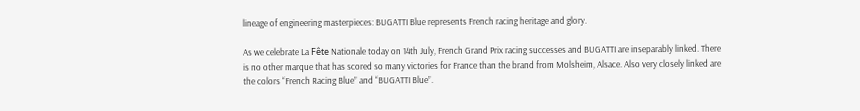lineage of engineering masterpieces: BUGATTI Blue represents French racing heritage and glory.

As we celebrate La Fête Nationale today on 14th July, French Grand Prix racing successes and BUGATTI are inseparably linked. There is no other marque that has scored so many victories for France than the brand from Molsheim, Alsace. Also very closely linked are the colors “French Racing Blue” and “BUGATTI Blue”.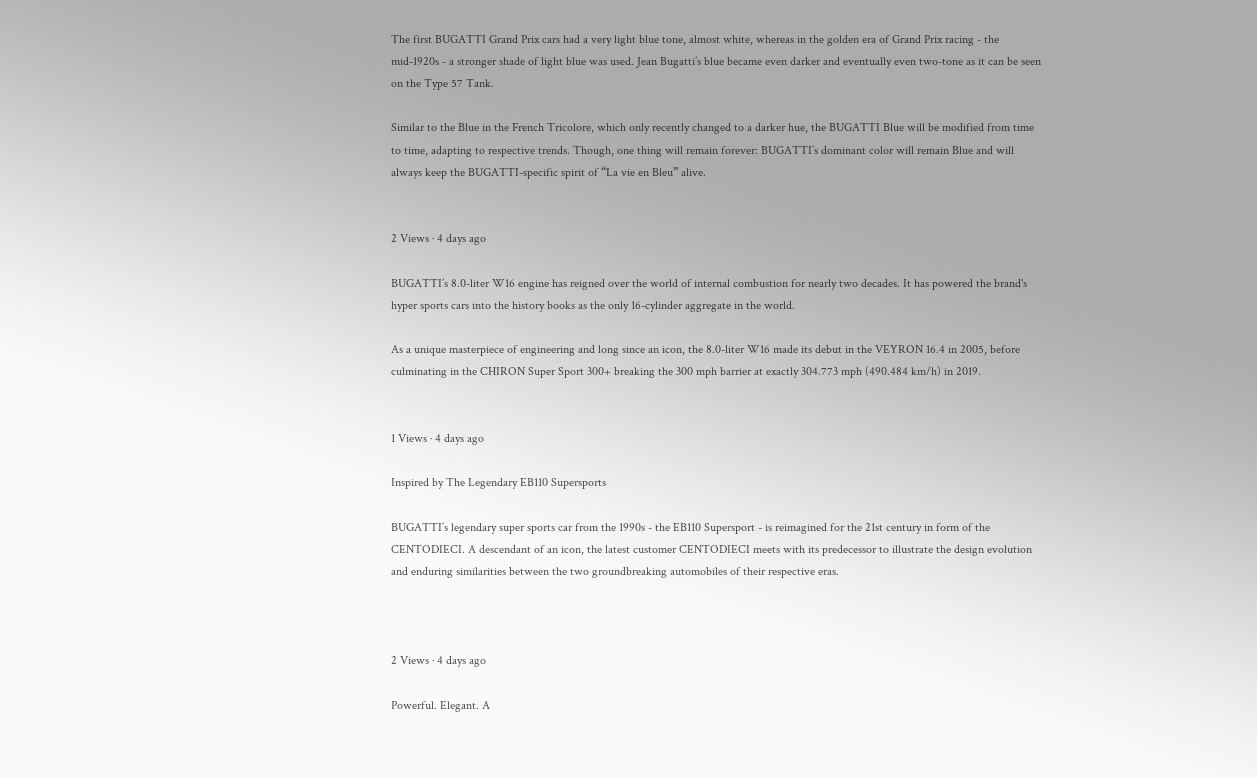The first BUGATTI Grand Prix cars had a very light blue tone, almost white, whereas in the golden era of Grand Prix racing - the mid-1920s - a stronger shade of light blue was used. Jean Bugatti’s blue became even darker and eventually even two-tone as it can be seen on the Type 57 Tank.

Similar to the Blue in the French Tricolore, which only recently changed to a darker hue, the BUGATTI Blue will be modified from time to time, adapting to respective trends. Though, one thing will remain forever: BUGATTI’s dominant color will remain Blue and will always keep the BUGATTI-specific spirit of “La vie en Bleu” alive.


2 Views · 4 days ago

BUGATTI’s 8.0-liter W16 engine has reigned over the world of internal combustion for nearly two decades. It has powered the brand's hyper sports cars into the history books as the only 16-cylinder aggregate in the world.

As a unique masterpiece of engineering and long since an icon, the 8.0-liter W16 made its debut in the VEYRON 16.4 in 2005, before culminating in the CHIRON Super Sport 300+ breaking the 300 mph barrier at exactly 304.773 mph (490.484 km/h) in 2019.


1 Views · 4 days ago

Inspired by The Legendary EB110 Supersports

BUGATTI’s legendary super sports car from the 1990s - the EB110 Supersport - is reimagined for the 21st century in form of the CENTODIECI. A descendant of an icon, the latest customer CENTODIECI meets with its predecessor to illustrate the design evolution and enduring similarities between the two groundbreaking automobiles of their respective eras.



2 Views · 4 days ago

Powerful. Elegant. A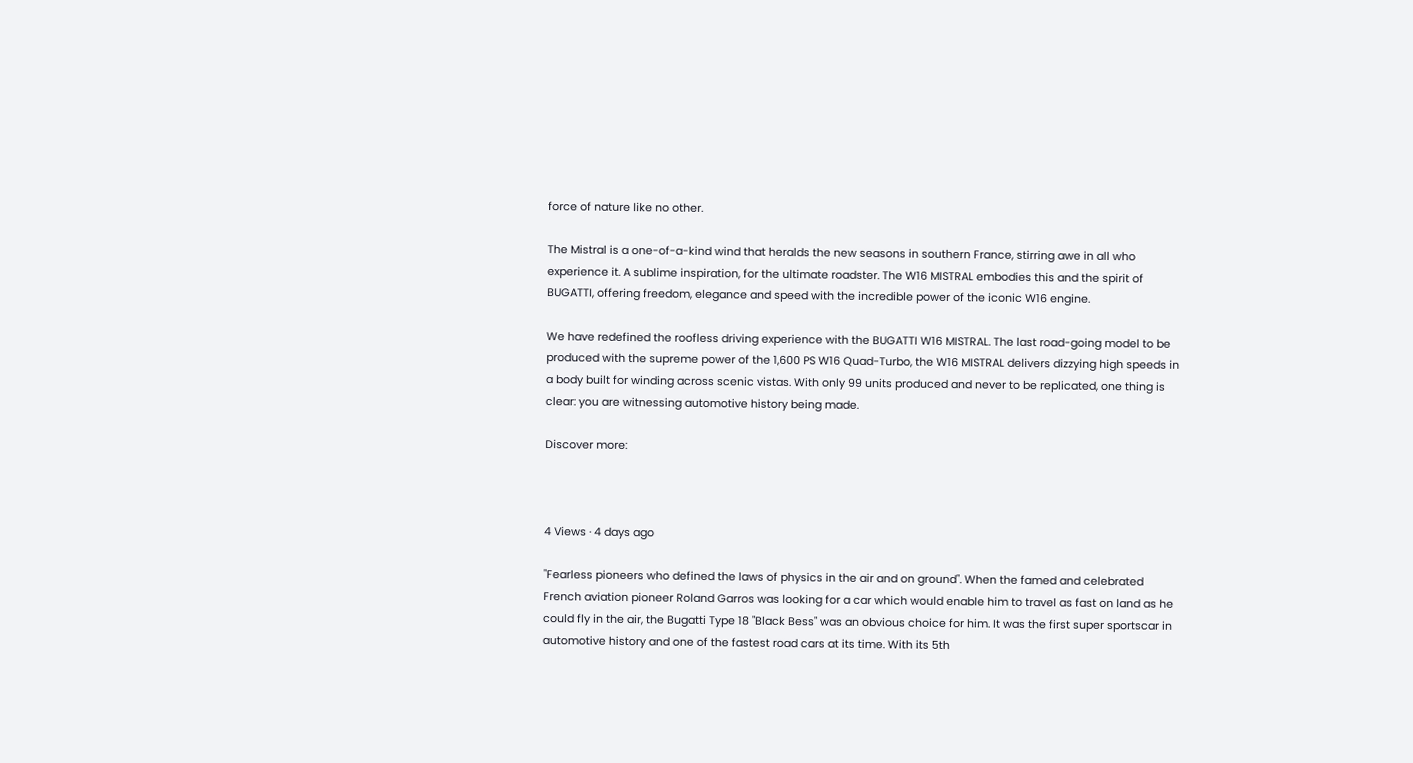force of nature like no other.

The Mistral is a one-of-a-kind wind that heralds the new seasons in southern France, stirring awe in all who experience it. A sublime inspiration, for the ultimate roadster. The W16 MISTRAL embodies this and the spirit of BUGATTI, offering freedom, elegance and speed with the incredible power of the iconic W16 engine.

We have redefined the roofless driving experience with the BUGATTI W16 MISTRAL. The last road-going model to be produced with the supreme power of the 1,600 PS W16 Quad-Turbo, the W16 MISTRAL delivers dizzying high speeds in a body built for winding across scenic vistas. With only 99 units produced and never to be replicated, one thing is clear: you are witnessing automotive history being made.

Discover more:



4 Views · 4 days ago

"Fearless pioneers who defined the laws of physics in the air and on ground". When the famed and celebrated French aviation pioneer Roland Garros was looking for a car which would enable him to travel as fast on land as he could fly in the air, the Bugatti Type 18 "Black Bess" was an obvious choice for him. It was the first super sportscar in automotive history and one of the fastest road cars at its time. With its 5th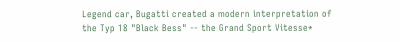Legend car, Bugatti created a modern interpretation of the Typ 18 "Black Bess" -- the Grand Sport Vitesse*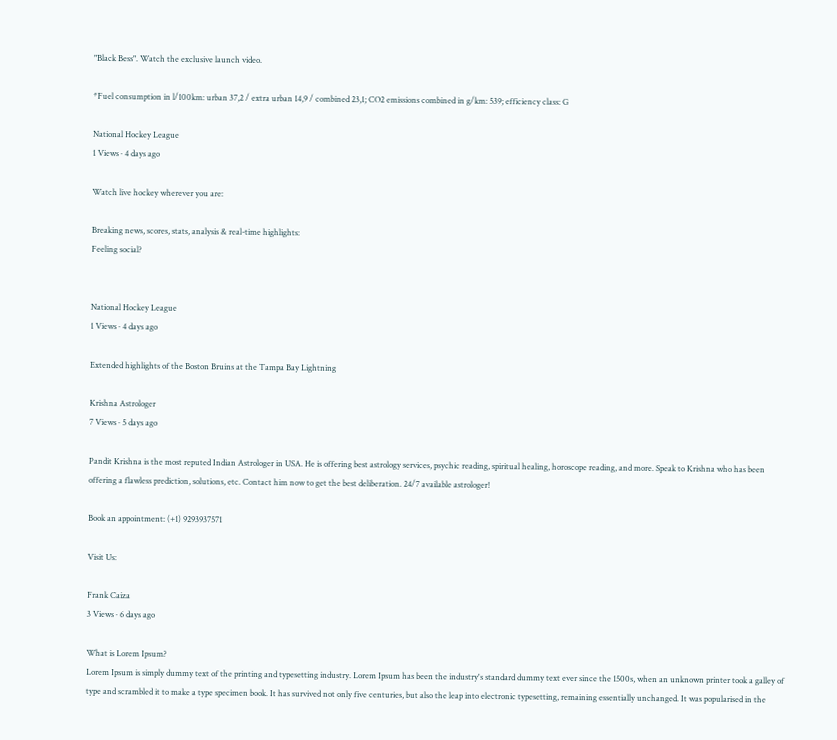"Black Bess". Watch the exclusive launch video.

*Fuel consumption in l/100km: urban 37,2 / extra urban 14,9 / combined 23,1; CO2 emissions combined in g/km: 539; efficiency class: G

National Hockey League
1 Views · 4 days ago

Watch live hockey wherever you are:

Breaking news, scores, stats, analysis & real-time highlights:
Feeling social?


National Hockey League
1 Views · 4 days ago

Extended highlights of the Boston Bruins at the Tampa Bay Lightning

Krishna Astrologer
7 Views · 5 days ago

Pandit Krishna is the most reputed Indian Astrologer in USA. He is offering best astrology services, psychic reading, spiritual healing, horoscope reading, and more. Speak to Krishna who has been offering a flawless prediction, solutions, etc. Contact him now to get the best deliberation. 24/7 available astrologer!

Book an appointment: (+1) 9293937571

Visit Us:

Frank Caiza
3 Views · 6 days ago

What is Lorem Ipsum?
Lorem Ipsum is simply dummy text of the printing and typesetting industry. Lorem Ipsum has been the industry's standard dummy text ever since the 1500s, when an unknown printer took a galley of type and scrambled it to make a type specimen book. It has survived not only five centuries, but also the leap into electronic typesetting, remaining essentially unchanged. It was popularised in the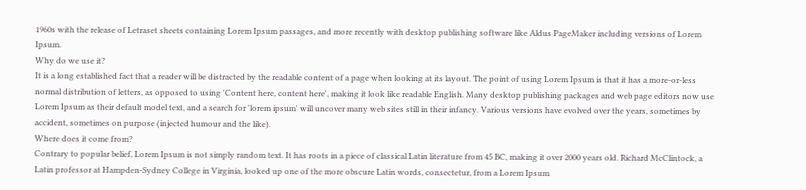1960s with the release of Letraset sheets containing Lorem Ipsum passages, and more recently with desktop publishing software like Aldus PageMaker including versions of Lorem Ipsum.
Why do we use it?
It is a long established fact that a reader will be distracted by the readable content of a page when looking at its layout. The point of using Lorem Ipsum is that it has a more-or-less normal distribution of letters, as opposed to using 'Content here, content here', making it look like readable English. Many desktop publishing packages and web page editors now use Lorem Ipsum as their default model text, and a search for 'lorem ipsum' will uncover many web sites still in their infancy. Various versions have evolved over the years, sometimes by accident, sometimes on purpose (injected humour and the like).
Where does it come from?
Contrary to popular belief, Lorem Ipsum is not simply random text. It has roots in a piece of classical Latin literature from 45 BC, making it over 2000 years old. Richard McClintock, a Latin professor at Hampden-Sydney College in Virginia, looked up one of the more obscure Latin words, consectetur, from a Lorem Ipsum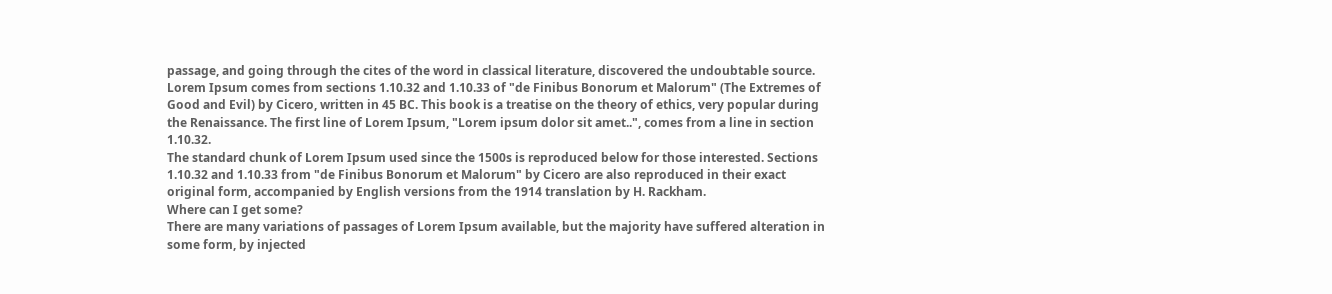passage, and going through the cites of the word in classical literature, discovered the undoubtable source. Lorem Ipsum comes from sections 1.10.32 and 1.10.33 of "de Finibus Bonorum et Malorum" (The Extremes of Good and Evil) by Cicero, written in 45 BC. This book is a treatise on the theory of ethics, very popular during the Renaissance. The first line of Lorem Ipsum, "Lorem ipsum dolor sit amet..", comes from a line in section 1.10.32.
The standard chunk of Lorem Ipsum used since the 1500s is reproduced below for those interested. Sections 1.10.32 and 1.10.33 from "de Finibus Bonorum et Malorum" by Cicero are also reproduced in their exact original form, accompanied by English versions from the 1914 translation by H. Rackham.
Where can I get some?
There are many variations of passages of Lorem Ipsum available, but the majority have suffered alteration in some form, by injected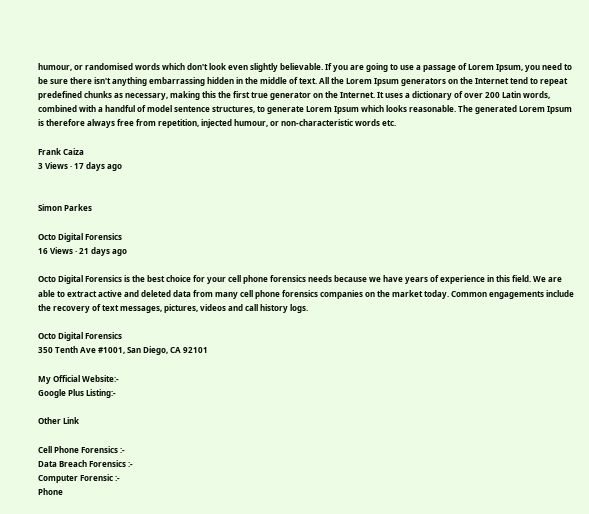humour, or randomised words which don't look even slightly believable. If you are going to use a passage of Lorem Ipsum, you need to be sure there isn't anything embarrassing hidden in the middle of text. All the Lorem Ipsum generators on the Internet tend to repeat predefined chunks as necessary, making this the first true generator on the Internet. It uses a dictionary of over 200 Latin words, combined with a handful of model sentence structures, to generate Lorem Ipsum which looks reasonable. The generated Lorem Ipsum is therefore always free from repetition, injected humour, or non-characteristic words etc.

Frank Caiza
3 Views · 17 days ago


Simon Parkes

Octo Digital Forensics
16 Views · 21 days ago

Octo Digital Forensics is the best choice for your cell phone forensics needs because we have years of experience in this field. We are able to extract active and deleted data from many cell phone forensics companies on the market today. Common engagements include the recovery of text messages, pictures, videos and call history logs.

Octo Digital Forensics
350 Tenth Ave #1001, San Diego, CA 92101

My Official Website:-
Google Plus Listing:-

Other Link

Cell Phone Forensics :-
Data Breach Forensics :-
Computer Forensic :-
Phone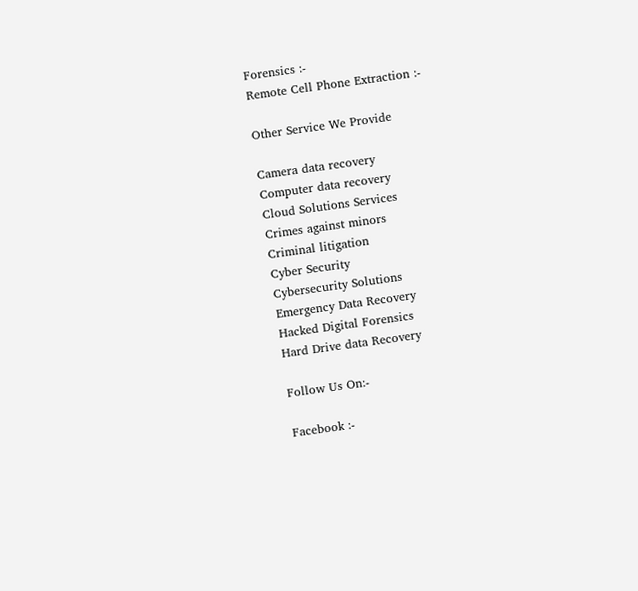Forensics :-
Remote Cell Phone Extraction :-

Other Service We Provide

Camera data recovery
Computer data recovery
Cloud Solutions Services
Crimes against minors
Criminal litigation
Cyber Security
Cybersecurity Solutions
Emergency Data Recovery
Hacked Digital Forensics
Hard Drive data Recovery

Follow Us On:-

Facebook :-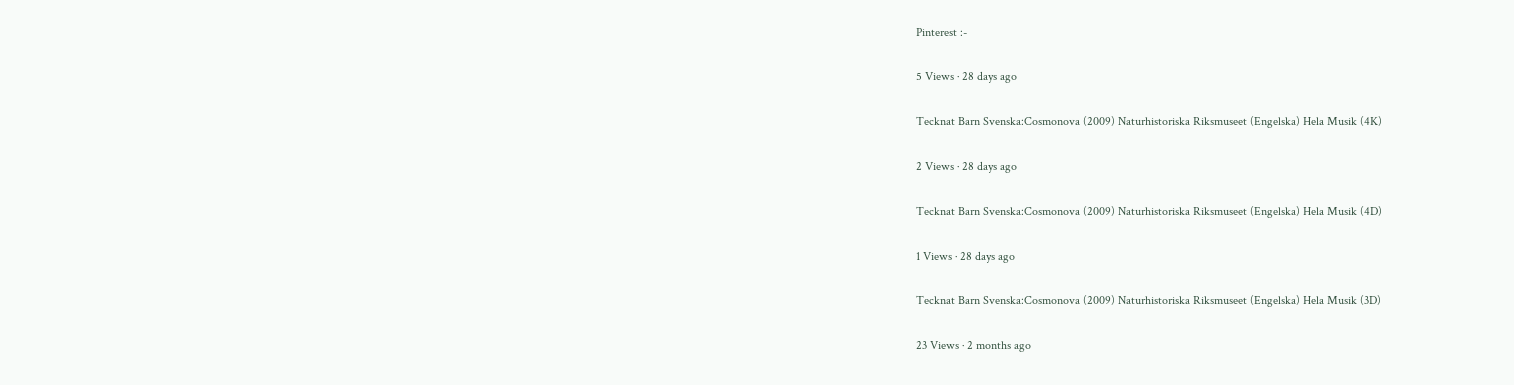Pinterest :-

5 Views · 28 days ago

Tecknat Barn Svenska:Cosmonova (2009) Naturhistoriska Riksmuseet (Engelska) Hela Musik (4K)

2 Views · 28 days ago

Tecknat Barn Svenska:Cosmonova (2009) Naturhistoriska Riksmuseet (Engelska) Hela Musik (4D)

1 Views · 28 days ago

Tecknat Barn Svenska:Cosmonova (2009) Naturhistoriska Riksmuseet (Engelska) Hela Musik (3D)

23 Views · 2 months ago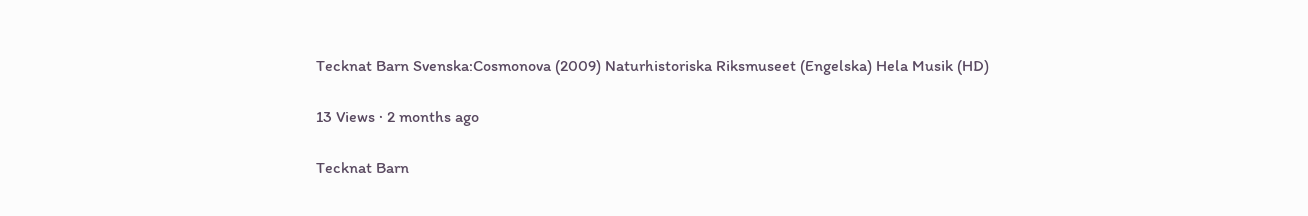Tecknat Barn Svenska:Cosmonova (2009) Naturhistoriska Riksmuseet (Engelska) Hela Musik (HD)

13 Views · 2 months ago

Tecknat Barn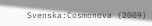Svenska:Cosmonova (2009)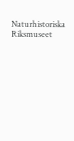Naturhistoriska Riksmuseet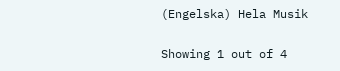(Engelska) Hela Musik

Showing 1 out of 4